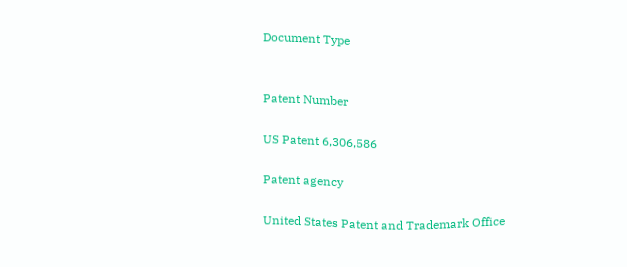Document Type


Patent Number

US Patent 6,306,586

Patent agency

United States Patent and Trademark Office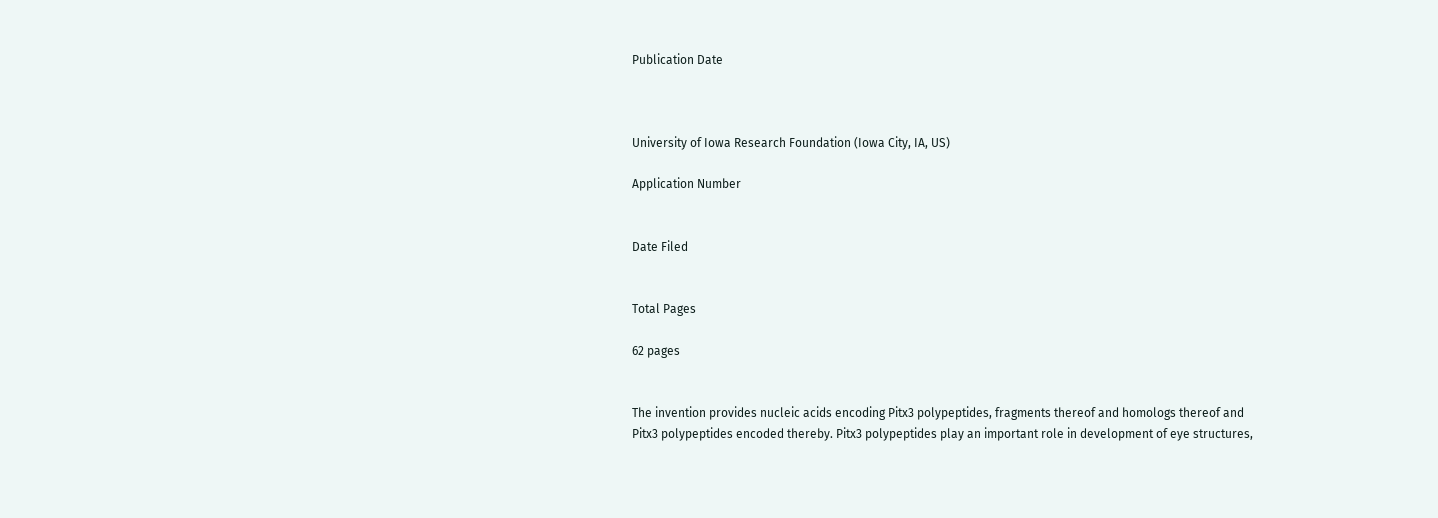Publication Date



University of Iowa Research Foundation (Iowa City, IA, US)

Application Number


Date Filed


Total Pages

62 pages


The invention provides nucleic acids encoding Pitx3 polypeptides, fragments thereof and homologs thereof and Pitx3 polypeptides encoded thereby. Pitx3 polypeptides play an important role in development of eye structures,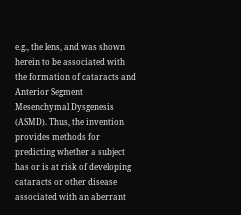e.g., the lens, and was shown herein to be associated with the formation of cataracts and Anterior Segment Mesenchymal Dysgenesis (ASMD). Thus, the invention provides methods for predicting whether a subject has or is at risk of developing cataracts or other disease associated with an aberrant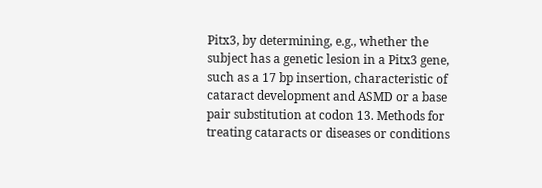Pitx3, by determining, e.g., whether the subject has a genetic lesion in a Pitx3 gene, such as a 17 bp insertion, characteristic of cataract development and ASMD or a base pair substitution at codon 13. Methods for treating cataracts or diseases or conditions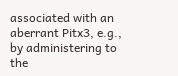associated with an aberrant Pitx3, e.g., by administering to the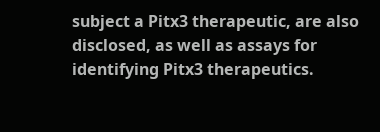subject a Pitx3 therapeutic, are also disclosed, as well as assays for identifying Pitx3 therapeutics.